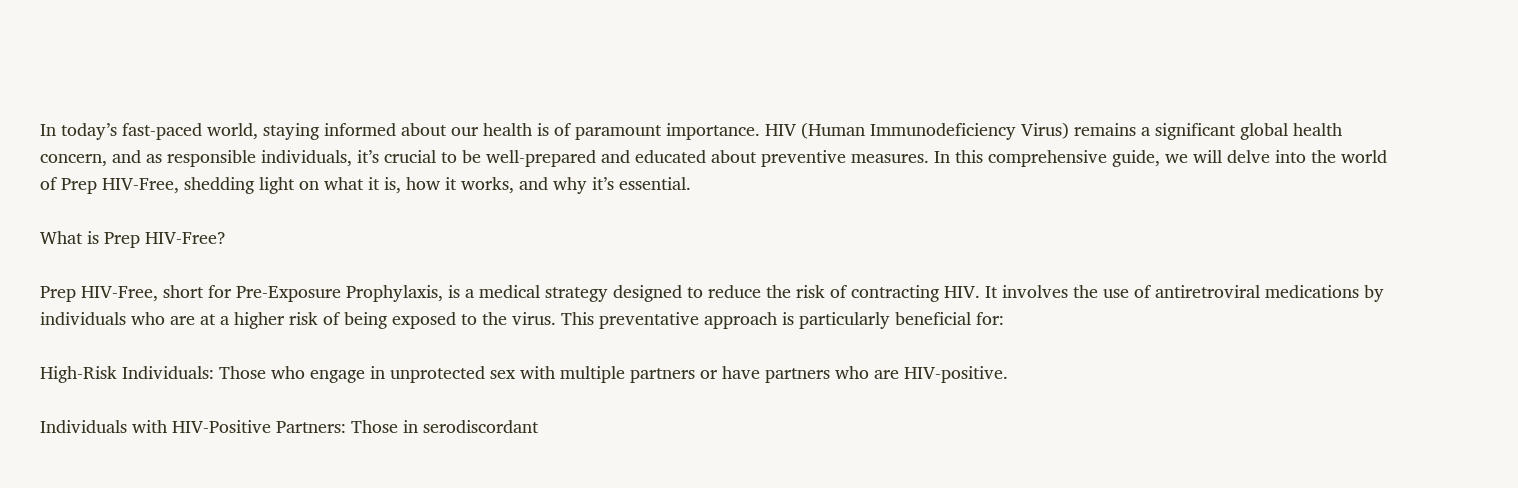In today’s fast-paced world, staying informed about our health is of paramount importance. HIV (Human Immunodeficiency Virus) remains a significant global health concern, and as responsible individuals, it’s crucial to be well-prepared and educated about preventive measures. In this comprehensive guide, we will delve into the world of Prep HIV-Free, shedding light on what it is, how it works, and why it’s essential.

What is Prep HIV-Free?

Prep HIV-Free, short for Pre-Exposure Prophylaxis, is a medical strategy designed to reduce the risk of contracting HIV. It involves the use of antiretroviral medications by individuals who are at a higher risk of being exposed to the virus. This preventative approach is particularly beneficial for:

High-Risk Individuals: Those who engage in unprotected sex with multiple partners or have partners who are HIV-positive.

Individuals with HIV-Positive Partners: Those in serodiscordant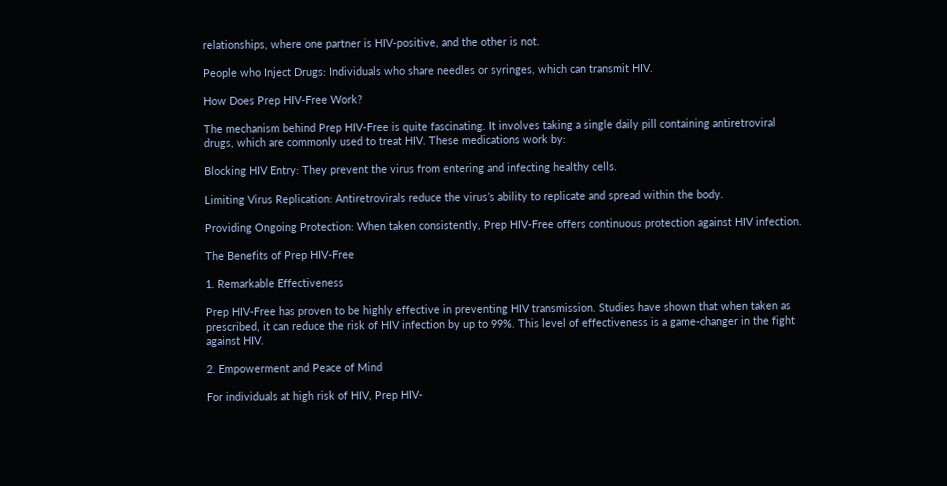relationships, where one partner is HIV-positive, and the other is not.

People who Inject Drugs: Individuals who share needles or syringes, which can transmit HIV.

How Does Prep HIV-Free Work?

The mechanism behind Prep HIV-Free is quite fascinating. It involves taking a single daily pill containing antiretroviral drugs, which are commonly used to treat HIV. These medications work by:

Blocking HIV Entry: They prevent the virus from entering and infecting healthy cells.

Limiting Virus Replication: Antiretrovirals reduce the virus’s ability to replicate and spread within the body.

Providing Ongoing Protection: When taken consistently, Prep HIV-Free offers continuous protection against HIV infection.

The Benefits of Prep HIV-Free

1. Remarkable Effectiveness

Prep HIV-Free has proven to be highly effective in preventing HIV transmission. Studies have shown that when taken as prescribed, it can reduce the risk of HIV infection by up to 99%. This level of effectiveness is a game-changer in the fight against HIV.

2. Empowerment and Peace of Mind

For individuals at high risk of HIV, Prep HIV-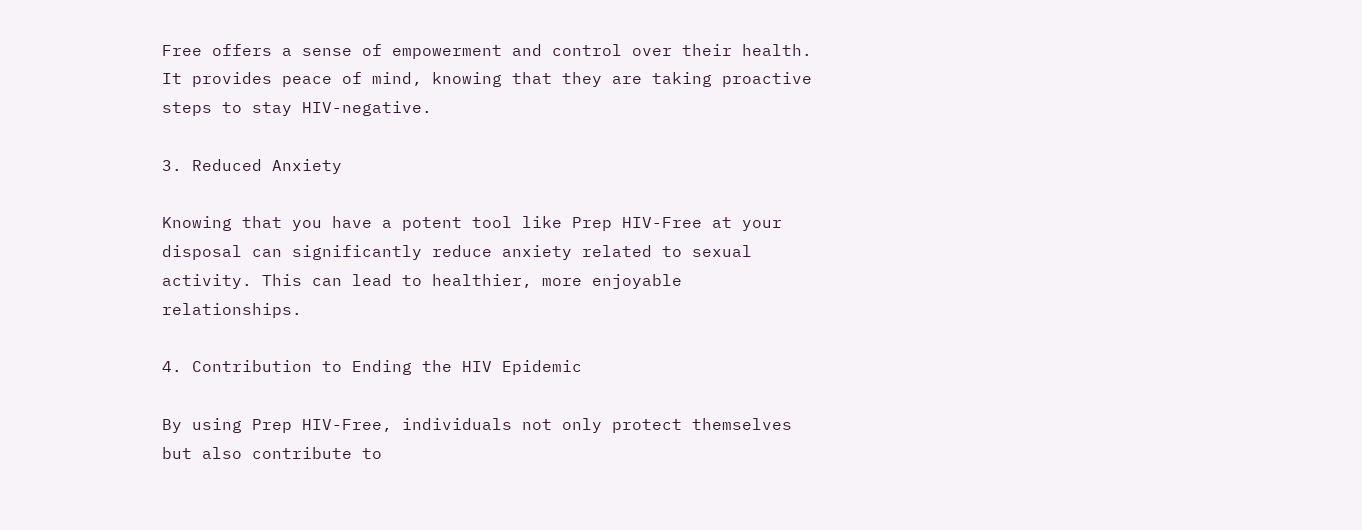Free offers a sense of empowerment and control over their health. It provides peace of mind, knowing that they are taking proactive steps to stay HIV-negative.

3. Reduced Anxiety

Knowing that you have a potent tool like Prep HIV-Free at your disposal can significantly reduce anxiety related to sexual activity. This can lead to healthier, more enjoyable relationships.

4. Contribution to Ending the HIV Epidemic

By using Prep HIV-Free, individuals not only protect themselves but also contribute to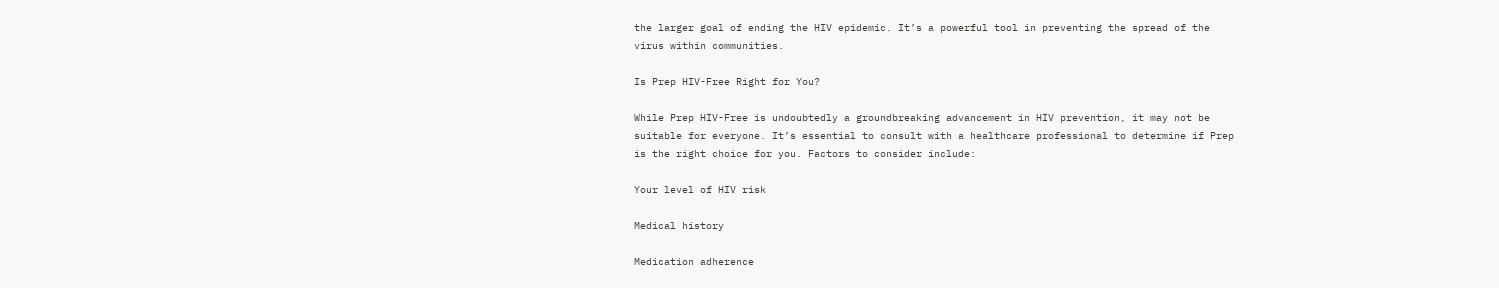the larger goal of ending the HIV epidemic. It’s a powerful tool in preventing the spread of the virus within communities.

Is Prep HIV-Free Right for You?

While Prep HIV-Free is undoubtedly a groundbreaking advancement in HIV prevention, it may not be suitable for everyone. It’s essential to consult with a healthcare professional to determine if Prep is the right choice for you. Factors to consider include:

Your level of HIV risk

Medical history

Medication adherence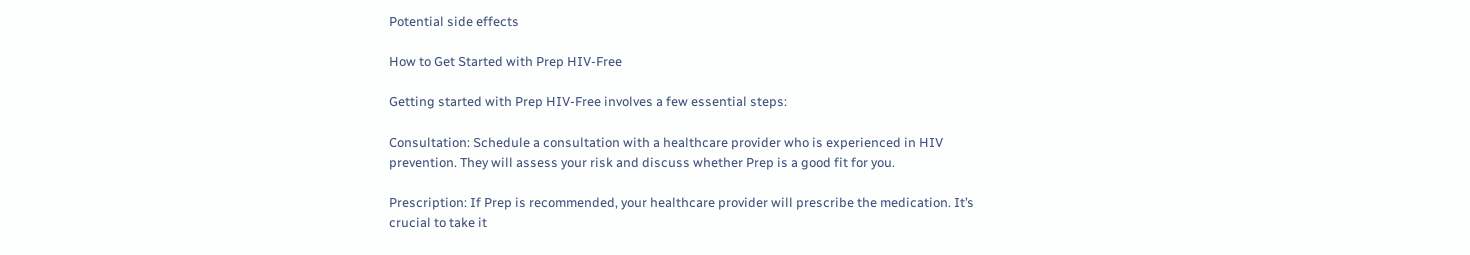Potential side effects

How to Get Started with Prep HIV-Free

Getting started with Prep HIV-Free involves a few essential steps:

Consultation: Schedule a consultation with a healthcare provider who is experienced in HIV prevention. They will assess your risk and discuss whether Prep is a good fit for you.

Prescription: If Prep is recommended, your healthcare provider will prescribe the medication. It’s crucial to take it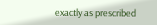exactly as prescribed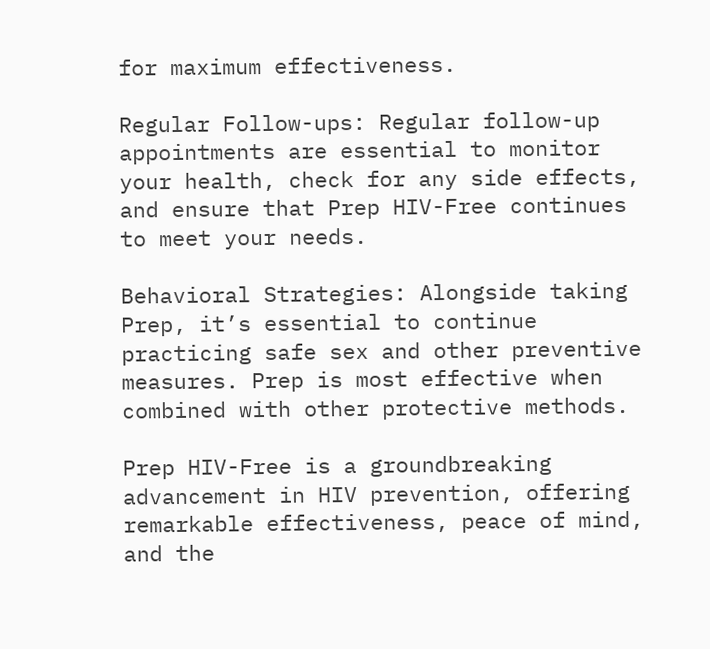for maximum effectiveness.

Regular Follow-ups: Regular follow-up appointments are essential to monitor your health, check for any side effects, and ensure that Prep HIV-Free continues to meet your needs.

Behavioral Strategies: Alongside taking Prep, it’s essential to continue practicing safe sex and other preventive measures. Prep is most effective when combined with other protective methods.

Prep HIV-Free is a groundbreaking advancement in HIV prevention, offering remarkable effectiveness, peace of mind, and the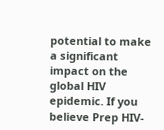potential to make a significant impact on the global HIV epidemic. If you believe Prep HIV-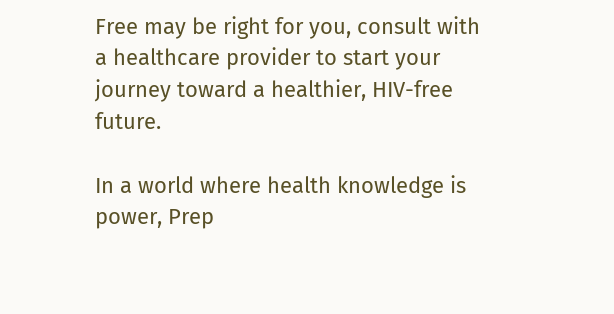Free may be right for you, consult with a healthcare provider to start your journey toward a healthier, HIV-free future.

In a world where health knowledge is power, Prep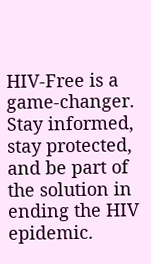HIV-Free is a game-changer. Stay informed, stay protected, and be part of the solution in ending the HIV epidemic.